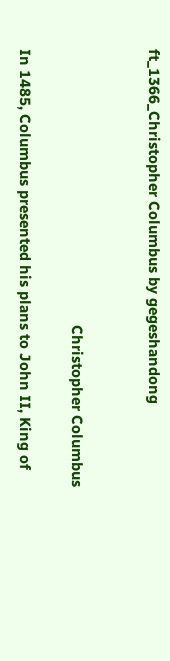ft_1366_Christopher Columbus by gegeshandong


                                                                     Christopher Columbus

In 1485, Columbus presented his plans to John II, King of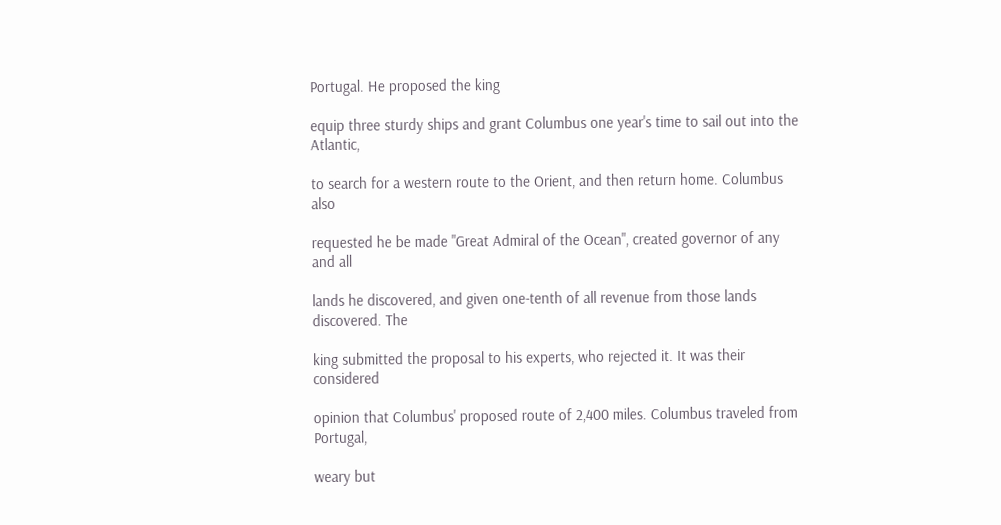Portugal. He proposed the king

equip three sturdy ships and grant Columbus one year's time to sail out into the Atlantic,

to search for a western route to the Orient, and then return home. Columbus also

requested he be made "Great Admiral of the Ocean", created governor of any and all

lands he discovered, and given one-tenth of all revenue from those lands discovered. The

king submitted the proposal to his experts, who rejected it. It was their considered

opinion that Columbus' proposed route of 2,400 miles. Columbus traveled from Portugal,

weary but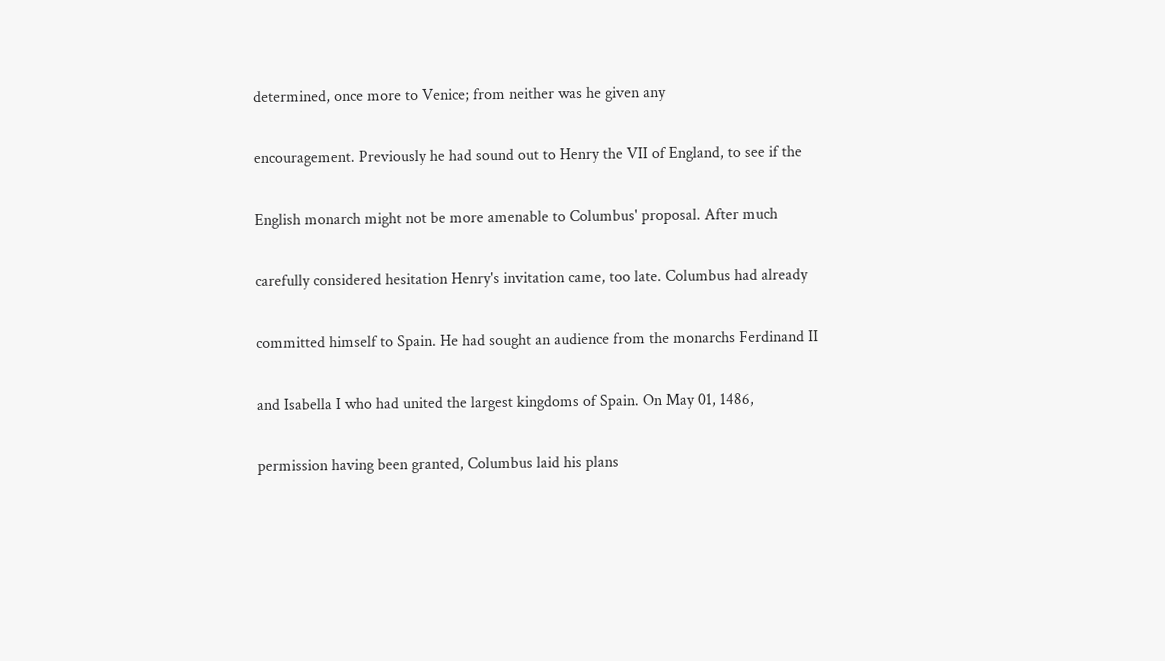determined, once more to Venice; from neither was he given any

encouragement. Previously he had sound out to Henry the VII of England, to see if the

English monarch might not be more amenable to Columbus' proposal. After much

carefully considered hesitation Henry's invitation came, too late. Columbus had already

committed himself to Spain. He had sought an audience from the monarchs Ferdinand II

and Isabella I who had united the largest kingdoms of Spain. On May 01, 1486,

permission having been granted, Columbus laid his plans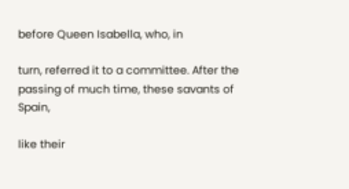before Queen Isabella, who, in

turn, referred it to a committee. After the passing of much time, these savants of Spain,

like their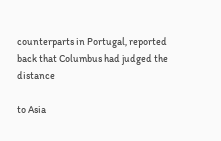counterparts in Portugal, reported back that Columbus had judged the distance

to Asia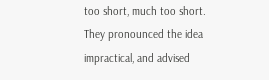too short, much too short. They pronounced the idea impractical, and advised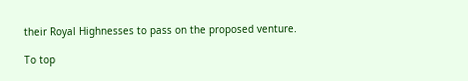their Royal Highnesses to pass on the proposed venture.

To top